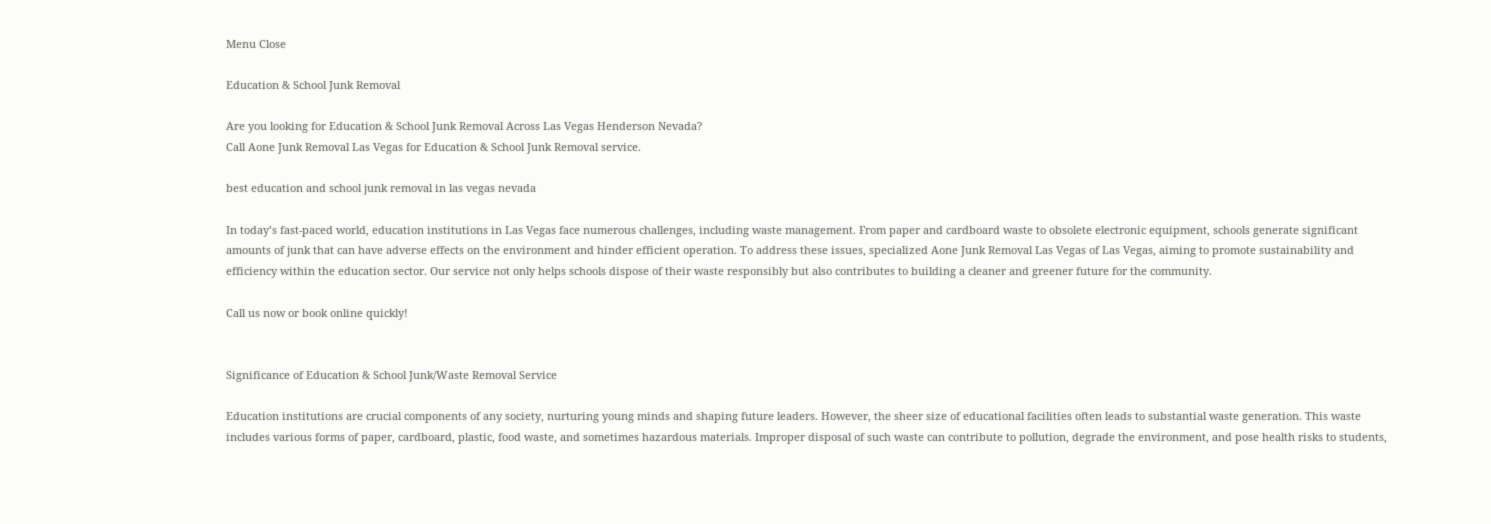Menu Close

Education & School Junk Removal

Are you looking for Education & School Junk Removal Across Las Vegas Henderson Nevada?
Call Aone Junk Removal Las Vegas for Education & School Junk Removal service.

best education and school junk removal in las vegas nevada

In today’s fast-paced world, education institutions in Las Vegas face numerous challenges, including waste management. From paper and cardboard waste to obsolete electronic equipment, schools generate significant amounts of junk that can have adverse effects on the environment and hinder efficient operation. To address these issues, specialized Aone Junk Removal Las Vegas of Las Vegas, aiming to promote sustainability and efficiency within the education sector. Our service not only helps schools dispose of their waste responsibly but also contributes to building a cleaner and greener future for the community.

Call us now or book online quickly!


Significance of Education & School Junk/Waste Removal Service

Education institutions are crucial components of any society, nurturing young minds and shaping future leaders. However, the sheer size of educational facilities often leads to substantial waste generation. This waste includes various forms of paper, cardboard, plastic, food waste, and sometimes hazardous materials. Improper disposal of such waste can contribute to pollution, degrade the environment, and pose health risks to students,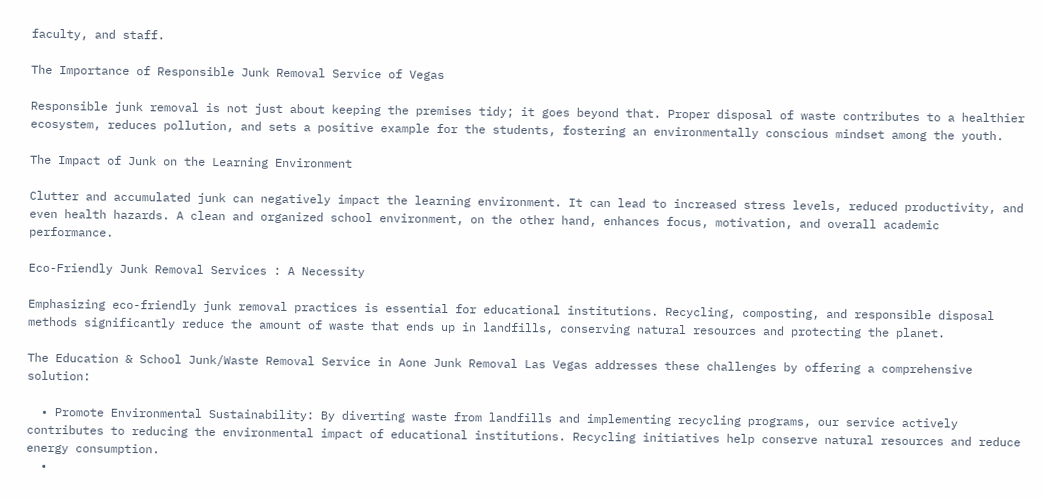faculty, and staff.

The Importance of Responsible Junk Removal Service of Vegas

Responsible junk removal is not just about keeping the premises tidy; it goes beyond that. Proper disposal of waste contributes to a healthier ecosystem, reduces pollution, and sets a positive example for the students, fostering an environmentally conscious mindset among the youth.

The Impact of Junk on the Learning Environment

Clutter and accumulated junk can negatively impact the learning environment. It can lead to increased stress levels, reduced productivity, and even health hazards. A clean and organized school environment, on the other hand, enhances focus, motivation, and overall academic performance.

Eco-Friendly Junk Removal Services : A Necessity

Emphasizing eco-friendly junk removal practices is essential for educational institutions. Recycling, composting, and responsible disposal methods significantly reduce the amount of waste that ends up in landfills, conserving natural resources and protecting the planet.

The Education & School Junk/Waste Removal Service in Aone Junk Removal Las Vegas addresses these challenges by offering a comprehensive solution:

  • Promote Environmental Sustainability: By diverting waste from landfills and implementing recycling programs, our service actively contributes to reducing the environmental impact of educational institutions. Recycling initiatives help conserve natural resources and reduce energy consumption.
  •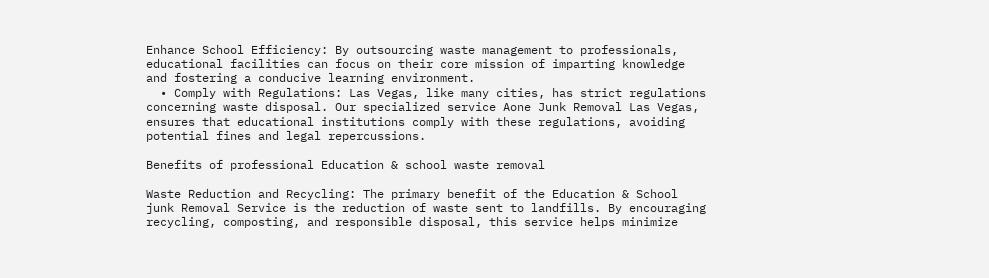Enhance School Efficiency: By outsourcing waste management to professionals, educational facilities can focus on their core mission of imparting knowledge and fostering a conducive learning environment.
  • Comply with Regulations: Las Vegas, like many cities, has strict regulations concerning waste disposal. Our specialized service Aone Junk Removal Las Vegas, ensures that educational institutions comply with these regulations, avoiding potential fines and legal repercussions.

Benefits of professional Education & school waste removal

Waste Reduction and Recycling: The primary benefit of the Education & School junk Removal Service is the reduction of waste sent to landfills. By encouraging recycling, composting, and responsible disposal, this service helps minimize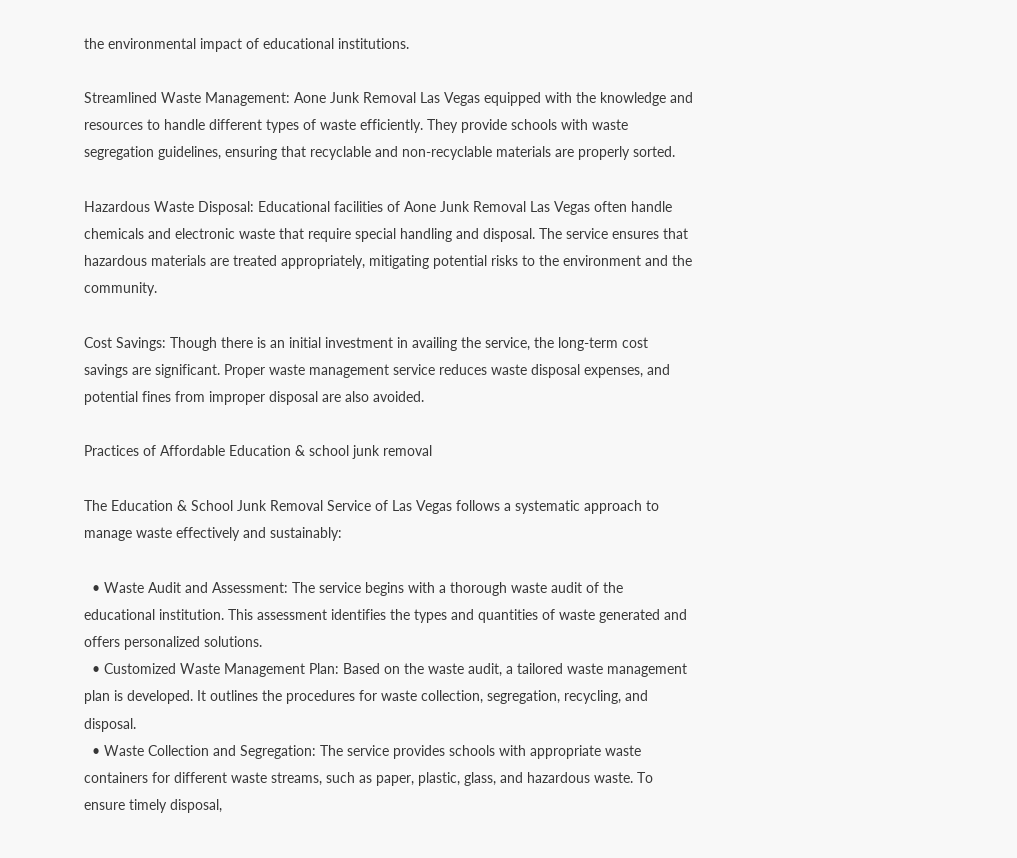the environmental impact of educational institutions.

Streamlined Waste Management: Aone Junk Removal Las Vegas equipped with the knowledge and resources to handle different types of waste efficiently. They provide schools with waste segregation guidelines, ensuring that recyclable and non-recyclable materials are properly sorted.

Hazardous Waste Disposal: Educational facilities of Aone Junk Removal Las Vegas often handle chemicals and electronic waste that require special handling and disposal. The service ensures that hazardous materials are treated appropriately, mitigating potential risks to the environment and the community.

Cost Savings: Though there is an initial investment in availing the service, the long-term cost savings are significant. Proper waste management service reduces waste disposal expenses, and potential fines from improper disposal are also avoided.

Practices of Affordable Education & school junk removal

The Education & School Junk Removal Service of Las Vegas follows a systematic approach to manage waste effectively and sustainably:

  • Waste Audit and Assessment: The service begins with a thorough waste audit of the educational institution. This assessment identifies the types and quantities of waste generated and offers personalized solutions.
  • Customized Waste Management Plan: Based on the waste audit, a tailored waste management plan is developed. It outlines the procedures for waste collection, segregation, recycling, and disposal.
  • Waste Collection and Segregation: The service provides schools with appropriate waste containers for different waste streams, such as paper, plastic, glass, and hazardous waste. To ensure timely disposal,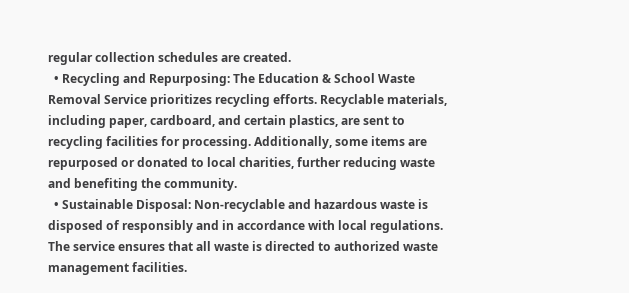regular collection schedules are created.
  • Recycling and Repurposing: The Education & School Waste Removal Service prioritizes recycling efforts. Recyclable materials, including paper, cardboard, and certain plastics, are sent to recycling facilities for processing. Additionally, some items are repurposed or donated to local charities, further reducing waste and benefiting the community.
  • Sustainable Disposal: Non-recyclable and hazardous waste is disposed of responsibly and in accordance with local regulations. The service ensures that all waste is directed to authorized waste management facilities.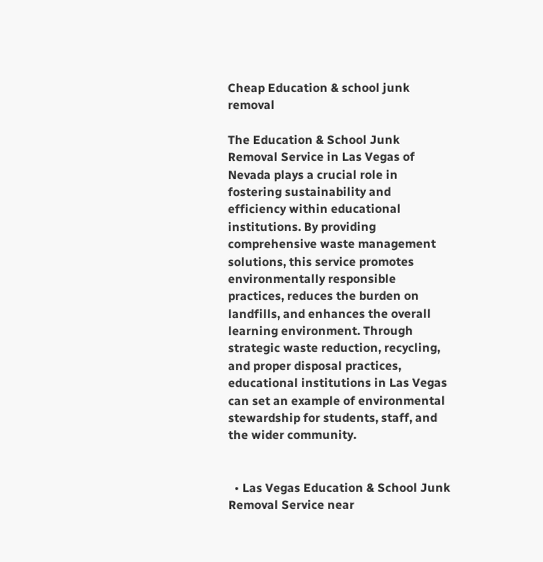Cheap Education & school junk removal

The Education & School Junk Removal Service in Las Vegas of Nevada plays a crucial role in fostering sustainability and efficiency within educational institutions. By providing comprehensive waste management solutions, this service promotes environmentally responsible practices, reduces the burden on landfills, and enhances the overall learning environment. Through strategic waste reduction, recycling, and proper disposal practices, educational institutions in Las Vegas can set an example of environmental stewardship for students, staff, and the wider community.


  • Las Vegas Education & School Junk Removal Service near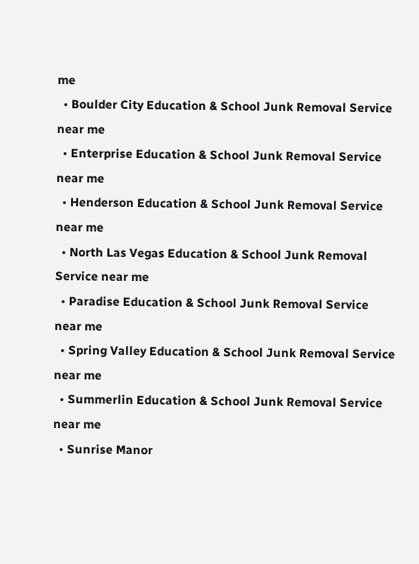me
  • Boulder City Education & School Junk Removal Service near me
  • Enterprise Education & School Junk Removal Service near me
  • Henderson Education & School Junk Removal Service near me
  • North Las Vegas Education & School Junk Removal Service near me
  • Paradise Education & School Junk Removal Service near me
  • Spring Valley Education & School Junk Removal Service near me
  • Summerlin Education & School Junk Removal Service near me
  • Sunrise Manor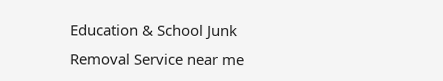Education & School Junk Removal Service near me